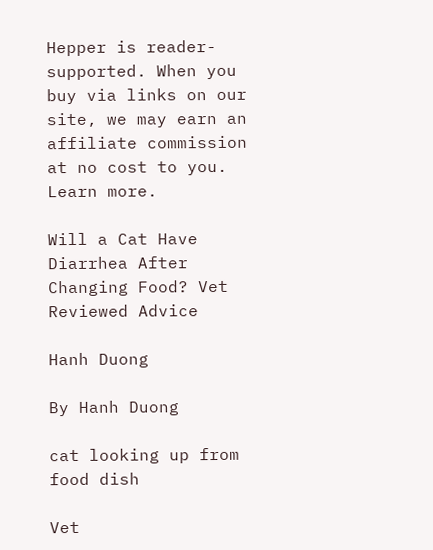Hepper is reader-supported. When you buy via links on our site, we may earn an affiliate commission at no cost to you. Learn more.

Will a Cat Have Diarrhea After Changing Food? Vet Reviewed Advice

Hanh Duong

By Hanh Duong

cat looking up from food dish

Vet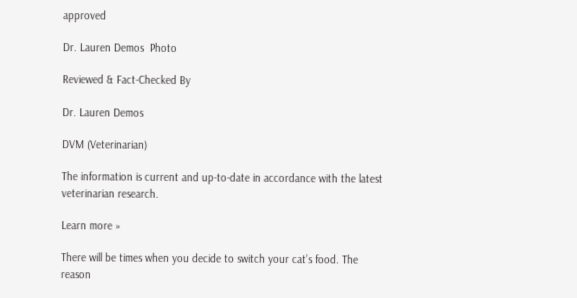approved

Dr. Lauren Demos  Photo

Reviewed & Fact-Checked By

Dr. Lauren Demos

DVM (Veterinarian)

The information is current and up-to-date in accordance with the latest veterinarian research.

Learn more »

There will be times when you decide to switch your cat’s food. The reason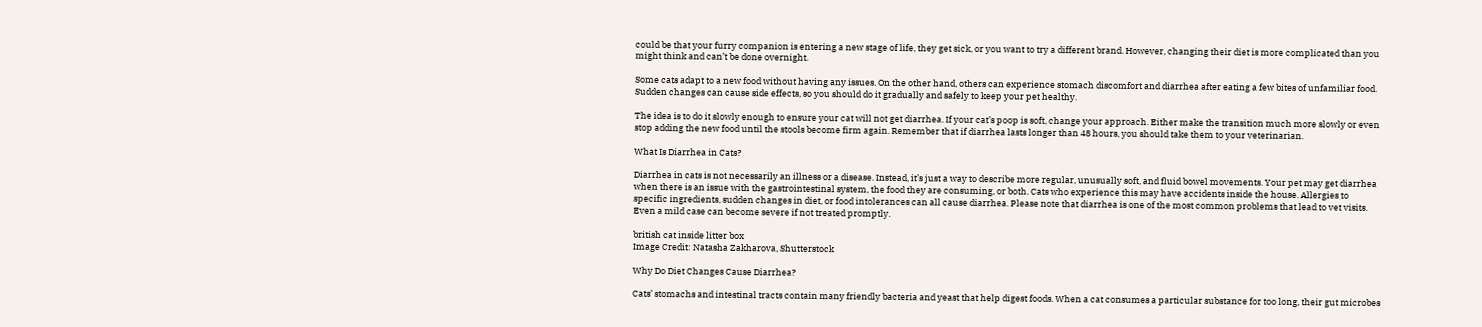could be that your furry companion is entering a new stage of life, they get sick, or you want to try a different brand. However, changing their diet is more complicated than you might think and can’t be done overnight.

Some cats adapt to a new food without having any issues. On the other hand, others can experience stomach discomfort and diarrhea after eating a few bites of unfamiliar food. Sudden changes can cause side effects, so you should do it gradually and safely to keep your pet healthy.

The idea is to do it slowly enough to ensure your cat will not get diarrhea. If your cat’s poop is soft, change your approach. Either make the transition much more slowly or even stop adding the new food until the stools become firm again. Remember that if diarrhea lasts longer than 48 hours, you should take them to your veterinarian.

What Is Diarrhea in Cats?

Diarrhea in cats is not necessarily an illness or a disease. Instead, it’s just a way to describe more regular, unusually soft, and fluid bowel movements. Your pet may get diarrhea when there is an issue with the gastrointestinal system, the food they are consuming, or both. Cats who experience this may have accidents inside the house. Allergies to specific ingredients, sudden changes in diet, or food intolerances can all cause diarrhea. Please note that diarrhea is one of the most common problems that lead to vet visits. Even a mild case can become severe if not treated promptly.

british cat inside litter box
Image Credit: Natasha Zakharova, Shutterstock

Why Do Diet Changes Cause Diarrhea?

Cats’ stomachs and intestinal tracts contain many friendly bacteria and yeast that help digest foods. When a cat consumes a particular substance for too long, their gut microbes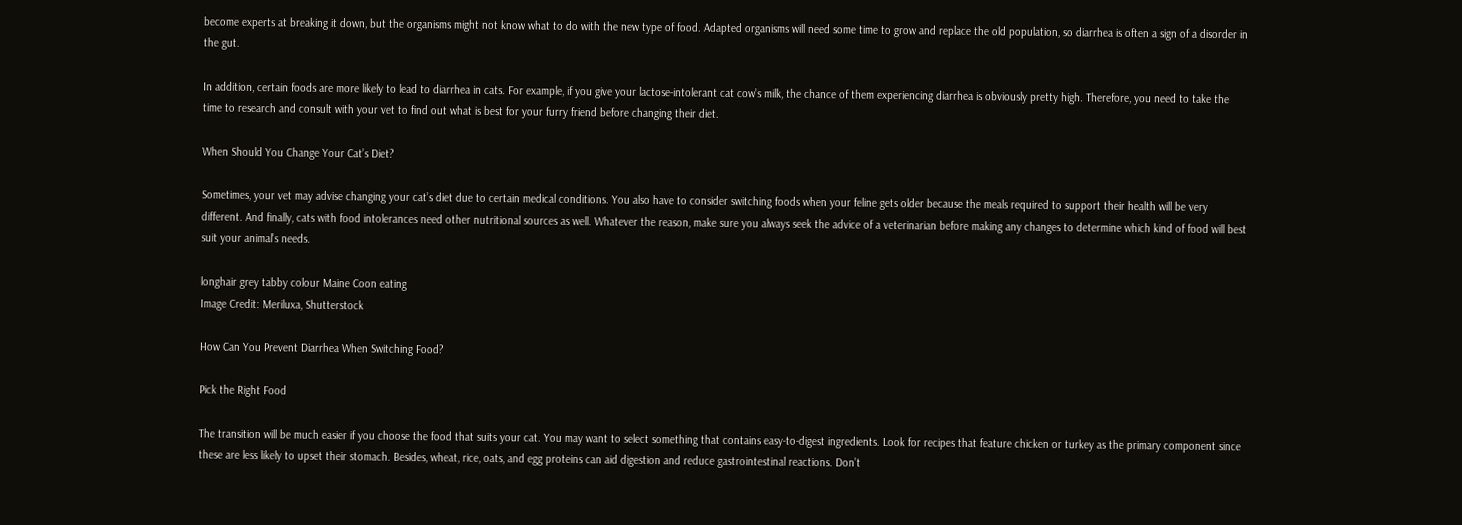become experts at breaking it down, but the organisms might not know what to do with the new type of food. Adapted organisms will need some time to grow and replace the old population, so diarrhea is often a sign of a disorder in the gut.

In addition, certain foods are more likely to lead to diarrhea in cats. For example, if you give your lactose-intolerant cat cow’s milk, the chance of them experiencing diarrhea is obviously pretty high. Therefore, you need to take the time to research and consult with your vet to find out what is best for your furry friend before changing their diet.

When Should You Change Your Cat’s Diet?

Sometimes, your vet may advise changing your cat’s diet due to certain medical conditions. You also have to consider switching foods when your feline gets older because the meals required to support their health will be very different. And finally, cats with food intolerances need other nutritional sources as well. Whatever the reason, make sure you always seek the advice of a veterinarian before making any changes to determine which kind of food will best suit your animal’s needs.

longhair grey tabby colour Maine Coon eating
Image Credit: Meriluxa, Shutterstock

How Can You Prevent Diarrhea When Switching Food?

Pick the Right Food

The transition will be much easier if you choose the food that suits your cat. You may want to select something that contains easy-to-digest ingredients. Look for recipes that feature chicken or turkey as the primary component since these are less likely to upset their stomach. Besides, wheat, rice, oats, and egg proteins can aid digestion and reduce gastrointestinal reactions. Don’t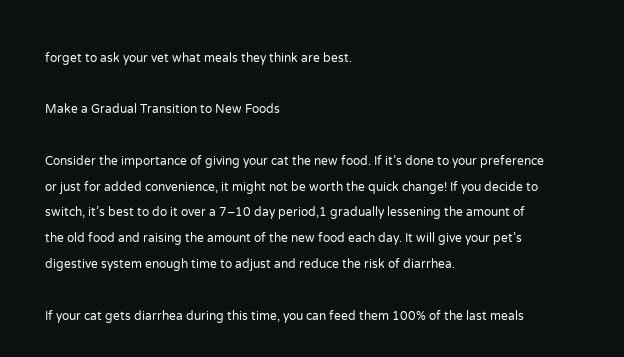forget to ask your vet what meals they think are best.

Make a Gradual Transition to New Foods

Consider the importance of giving your cat the new food. If it’s done to your preference or just for added convenience, it might not be worth the quick change! If you decide to switch, it’s best to do it over a 7–10 day period,1 gradually lessening the amount of the old food and raising the amount of the new food each day. It will give your pet’s digestive system enough time to adjust and reduce the risk of diarrhea.

If your cat gets diarrhea during this time, you can feed them 100% of the last meals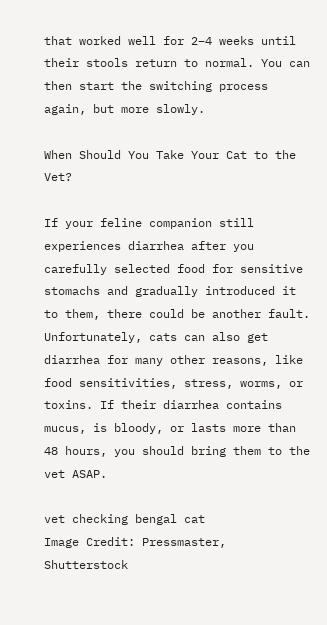that worked well for 2–4 weeks until their stools return to normal. You can then start the switching process again, but more slowly.

When Should You Take Your Cat to the Vet?

If your feline companion still experiences diarrhea after you carefully selected food for sensitive stomachs and gradually introduced it to them, there could be another fault. Unfortunately, cats can also get diarrhea for many other reasons, like food sensitivities, stress, worms, or toxins. If their diarrhea contains mucus, is bloody, or lasts more than 48 hours, you should bring them to the vet ASAP.

vet checking bengal cat
Image Credit: Pressmaster, Shutterstock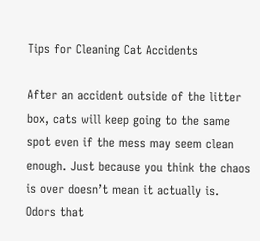Tips for Cleaning Cat Accidents

After an accident outside of the litter box, cats will keep going to the same spot even if the mess may seem clean enough. Just because you think the chaos is over doesn’t mean it actually is. Odors that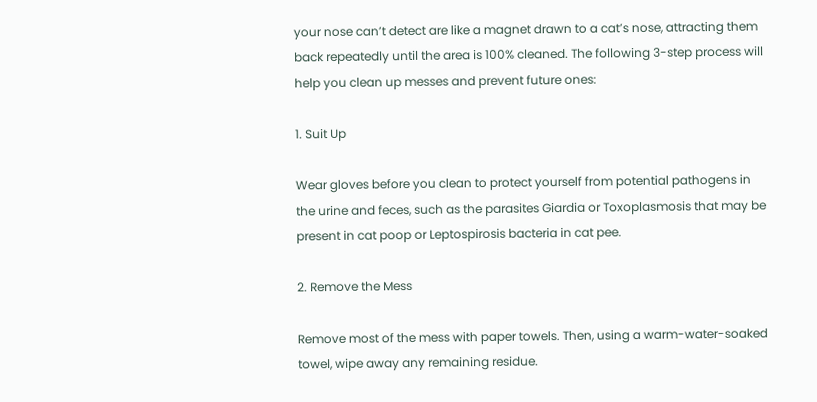your nose can’t detect are like a magnet drawn to a cat’s nose, attracting them back repeatedly until the area is 100% cleaned. The following 3-step process will help you clean up messes and prevent future ones:

1. Suit Up

Wear gloves before you clean to protect yourself from potential pathogens in the urine and feces, such as the parasites Giardia or Toxoplasmosis that may be present in cat poop or Leptospirosis bacteria in cat pee.

2. Remove the Mess

Remove most of the mess with paper towels. Then, using a warm-water-soaked towel, wipe away any remaining residue.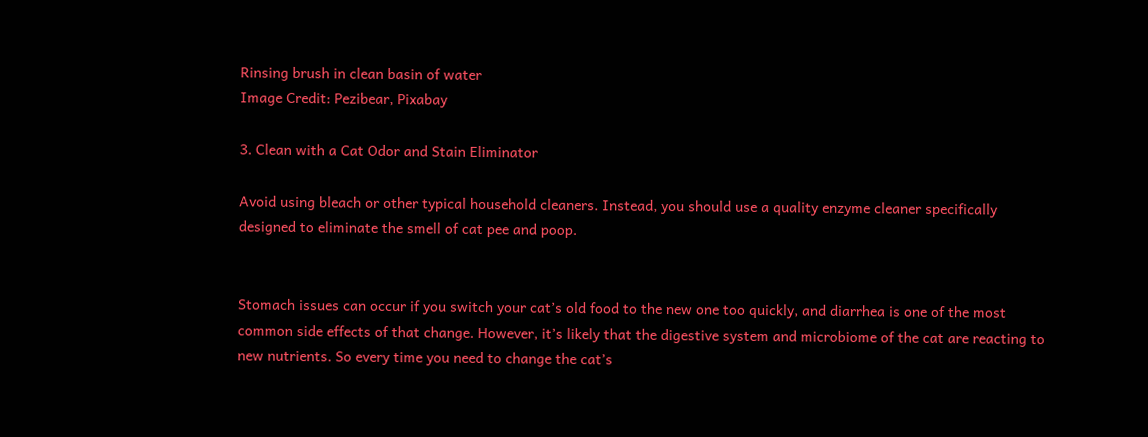Rinsing brush in clean basin of water
Image Credit: Pezibear, Pixabay

3. Clean with a Cat Odor and Stain Eliminator

Avoid using bleach or other typical household cleaners. Instead, you should use a quality enzyme cleaner specifically designed to eliminate the smell of cat pee and poop.


Stomach issues can occur if you switch your cat’s old food to the new one too quickly, and diarrhea is one of the most common side effects of that change. However, it’s likely that the digestive system and microbiome of the cat are reacting to new nutrients. So every time you need to change the cat’s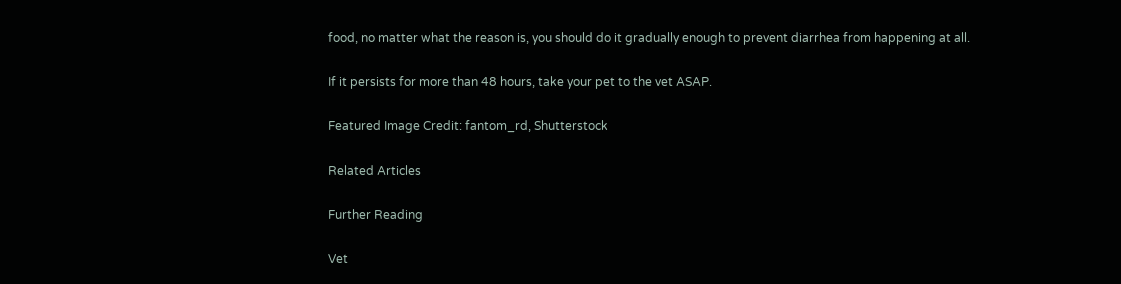food, no matter what the reason is, you should do it gradually enough to prevent diarrhea from happening at all.

If it persists for more than 48 hours, take your pet to the vet ASAP.

Featured Image Credit: fantom_rd, Shutterstock

Related Articles

Further Reading

Vet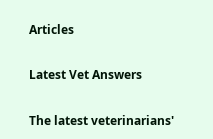Articles

Latest Vet Answers

The latest veterinarians'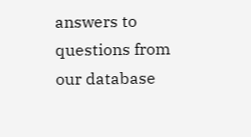answers to questions from our database